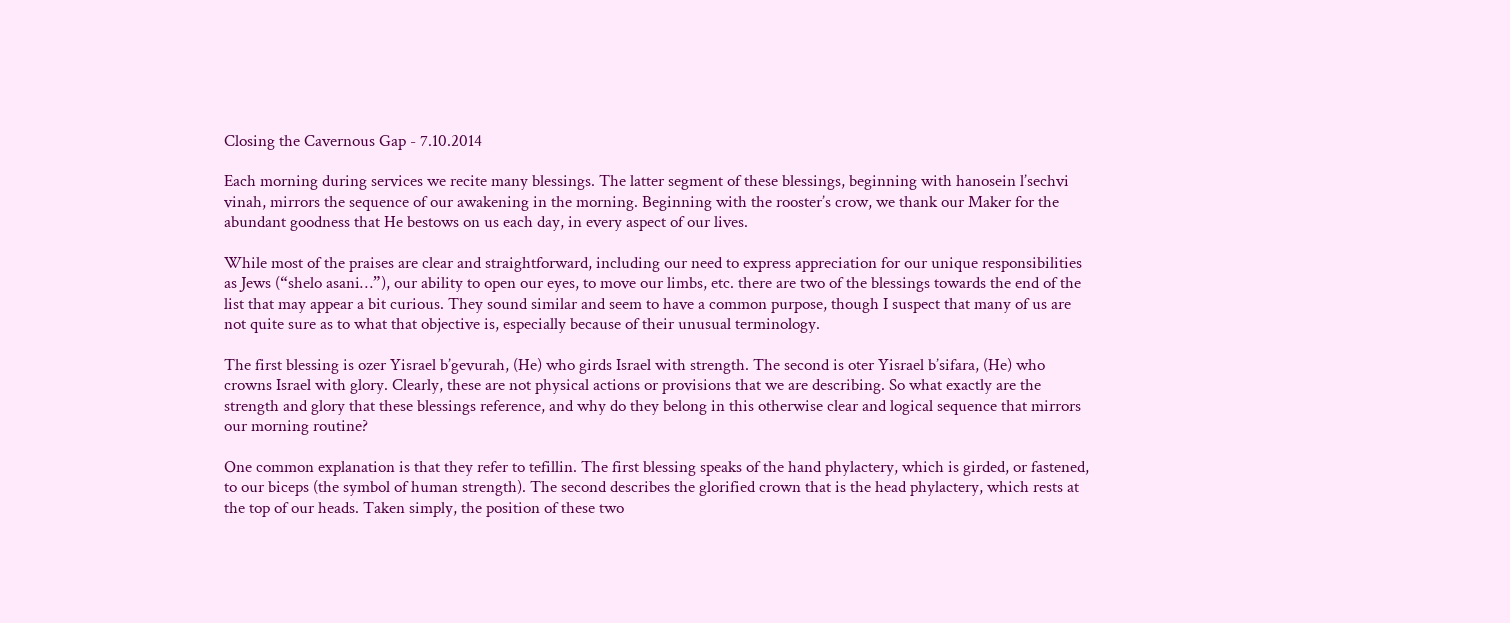Closing the Cavernous Gap - 7.10.2014

Each morning during services we recite many blessings. The latter segment of these blessings, beginning with hanosein l’sechvi vinah, mirrors the sequence of our awakening in the morning. Beginning with the rooster’s crow, we thank our Maker for the abundant goodness that He bestows on us each day, in every aspect of our lives.

While most of the praises are clear and straightforward, including our need to express appreciation for our unique responsibilities as Jews (“shelo asani…”), our ability to open our eyes, to move our limbs, etc. there are two of the blessings towards the end of the list that may appear a bit curious. They sound similar and seem to have a common purpose, though I suspect that many of us are not quite sure as to what that objective is, especially because of their unusual terminology.

The first blessing is ozer Yisrael b’gevurah, (He) who girds Israel with strength. The second is oter Yisrael b’sifara, (He) who crowns Israel with glory. Clearly, these are not physical actions or provisions that we are describing. So what exactly are the strength and glory that these blessings reference, and why do they belong in this otherwise clear and logical sequence that mirrors our morning routine?

One common explanation is that they refer to tefillin. The first blessing speaks of the hand phylactery, which is girded, or fastened, to our biceps (the symbol of human strength). The second describes the glorified crown that is the head phylactery, which rests at the top of our heads. Taken simply, the position of these two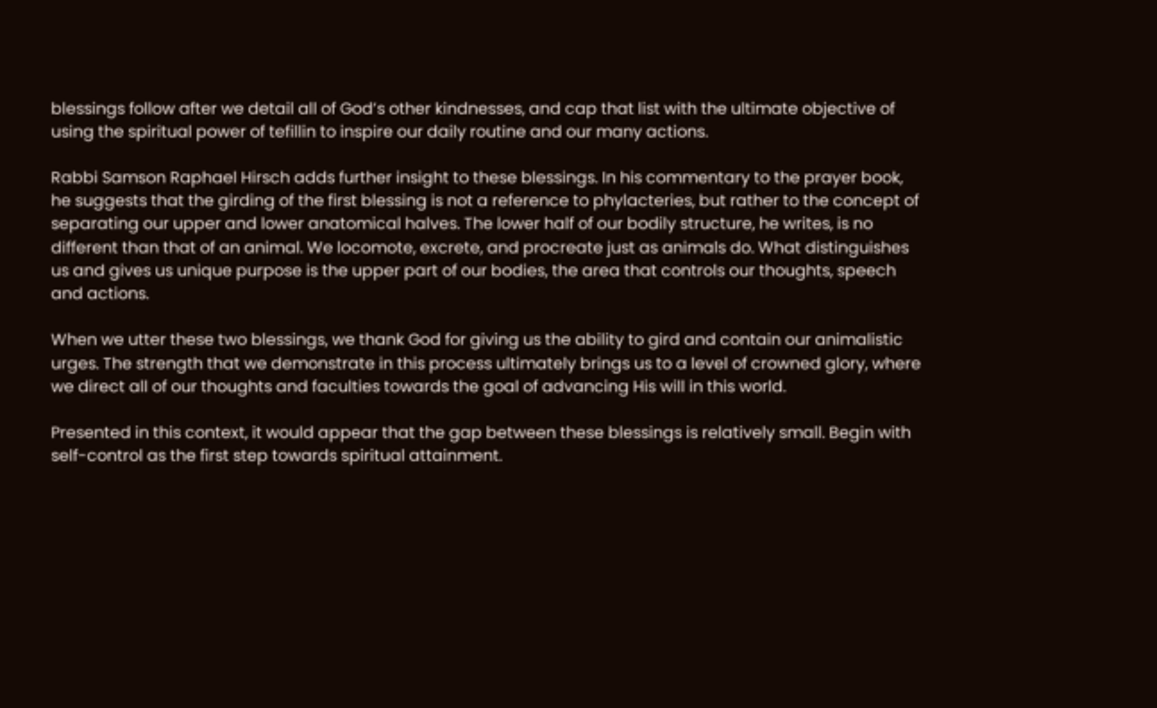blessings follow after we detail all of God’s other kindnesses, and cap that list with the ultimate objective of using the spiritual power of tefillin to inspire our daily routine and our many actions.

Rabbi Samson Raphael Hirsch adds further insight to these blessings. In his commentary to the prayer book, he suggests that the girding of the first blessing is not a reference to phylacteries, but rather to the concept of separating our upper and lower anatomical halves. The lower half of our bodily structure, he writes, is no different than that of an animal. We locomote, excrete, and procreate just as animals do. What distinguishes us and gives us unique purpose is the upper part of our bodies, the area that controls our thoughts, speech and actions.

When we utter these two blessings, we thank God for giving us the ability to gird and contain our animalistic urges. The strength that we demonstrate in this process ultimately brings us to a level of crowned glory, where we direct all of our thoughts and faculties towards the goal of advancing His will in this world.

Presented in this context, it would appear that the gap between these blessings is relatively small. Begin with self-control as the first step towards spiritual attainment.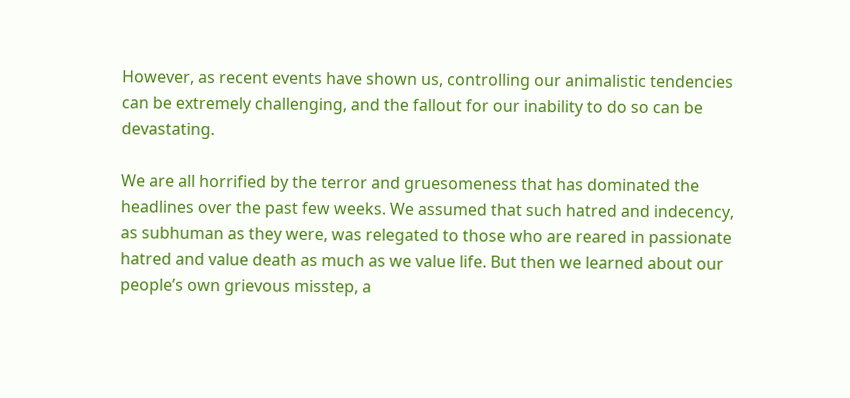However, as recent events have shown us, controlling our animalistic tendencies can be extremely challenging, and the fallout for our inability to do so can be devastating.

We are all horrified by the terror and gruesomeness that has dominated the headlines over the past few weeks. We assumed that such hatred and indecency, as subhuman as they were, was relegated to those who are reared in passionate hatred and value death as much as we value life. But then we learned about our people’s own grievous misstep, a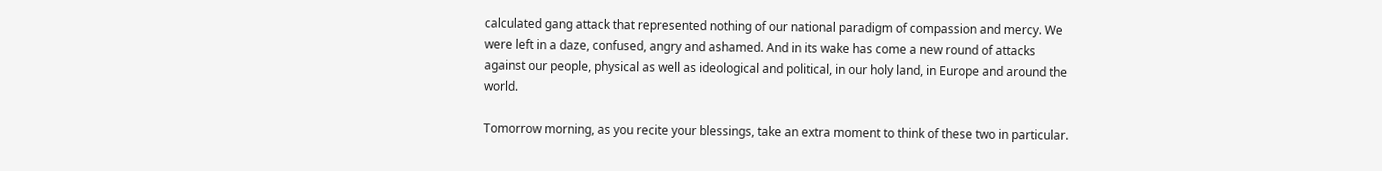calculated gang attack that represented nothing of our national paradigm of compassion and mercy. We were left in a daze, confused, angry and ashamed. And in its wake has come a new round of attacks against our people, physical as well as ideological and political, in our holy land, in Europe and around the world.

Tomorrow morning, as you recite your blessings, take an extra moment to think of these two in particular.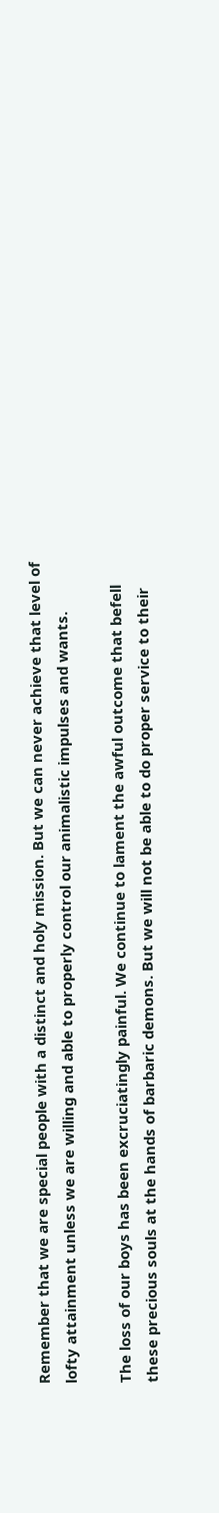Remember that we are special people with a distinct and holy mission. But we can never achieve that level of lofty attainment unless we are willing and able to properly control our animalistic impulses and wants.

The loss of our boys has been excruciatingly painful. We continue to lament the awful outcome that befell these precious souls at the hands of barbaric demons. But we will not be able to do proper service to their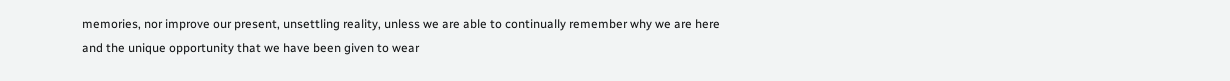memories, nor improve our present, unsettling reality, unless we are able to continually remember why we are here and the unique opportunity that we have been given to wear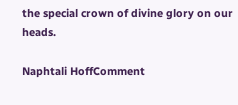the special crown of divine glory on our heads.

Naphtali HoffComment